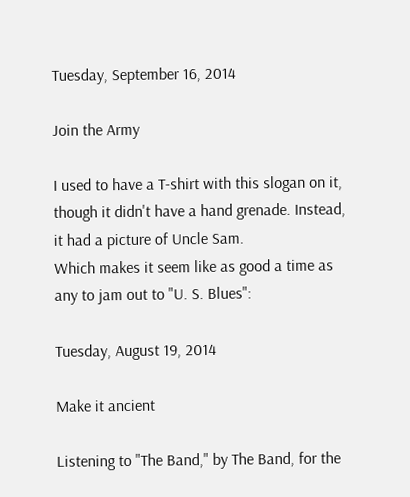Tuesday, September 16, 2014

Join the Army

I used to have a T-shirt with this slogan on it, though it didn't have a hand grenade. Instead, it had a picture of Uncle Sam.
Which makes it seem like as good a time as any to jam out to "U. S. Blues":

Tuesday, August 19, 2014

Make it ancient

Listening to "The Band," by The Band, for the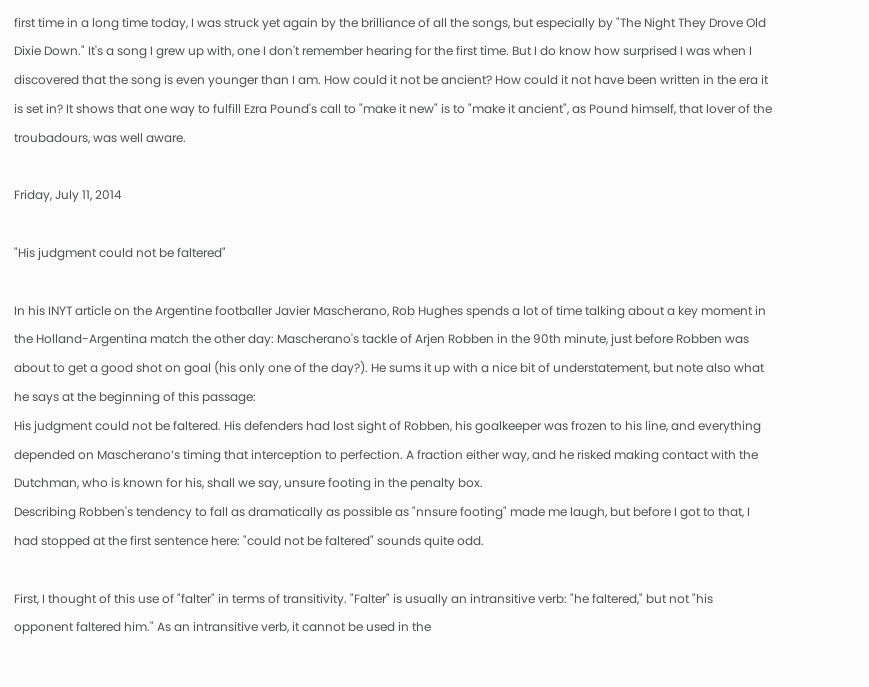first time in a long time today, I was struck yet again by the brilliance of all the songs, but especially by "The Night They Drove Old Dixie Down." It's a song I grew up with, one I don't remember hearing for the first time. But I do know how surprised I was when I discovered that the song is even younger than I am. How could it not be ancient? How could it not have been written in the era it is set in? It shows that one way to fulfill Ezra Pound's call to "make it new" is to "make it ancient", as Pound himself, that lover of the troubadours, was well aware.

Friday, July 11, 2014

"His judgment could not be faltered"

In his INYT article on the Argentine footballer Javier Mascherano, Rob Hughes spends a lot of time talking about a key moment in the Holland-Argentina match the other day: Mascherano's tackle of Arjen Robben in the 90th minute, just before Robben was about to get a good shot on goal (his only one of the day?). He sums it up with a nice bit of understatement, but note also what he says at the beginning of this passage:
His judgment could not be faltered. His defenders had lost sight of Robben, his goalkeeper was frozen to his line, and everything depended on Mascherano’s timing that interception to perfection. A fraction either way, and he risked making contact with the Dutchman, who is known for his, shall we say, unsure footing in the penalty box.
Describing Robben's tendency to fall as dramatically as possible as "nnsure footing" made me laugh, but before I got to that, I had stopped at the first sentence here: "could not be faltered" sounds quite odd.

First, I thought of this use of "falter" in terms of transitivity. "Falter" is usually an intransitive verb: "he faltered," but not "his opponent faltered him." As an intransitive verb, it cannot be used in the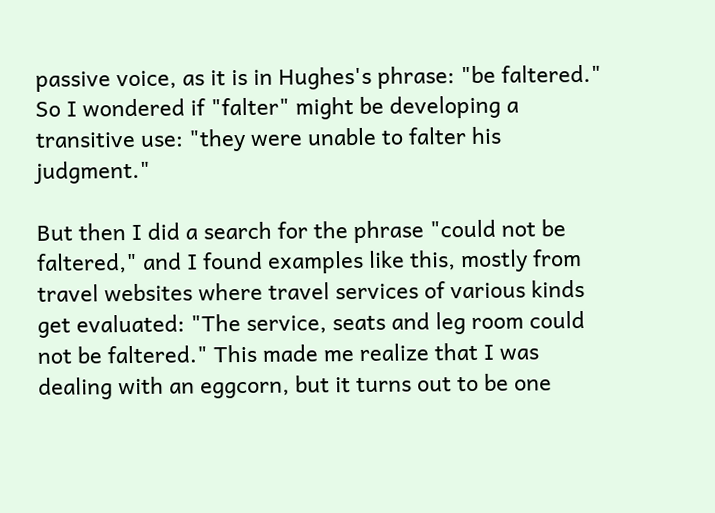passive voice, as it is in Hughes's phrase: "be faltered." So I wondered if "falter" might be developing a transitive use: "they were unable to falter his judgment."

But then I did a search for the phrase "could not be faltered," and I found examples like this, mostly from travel websites where travel services of various kinds get evaluated: "The service, seats and leg room could not be faltered." This made me realize that I was dealing with an eggcorn, but it turns out to be one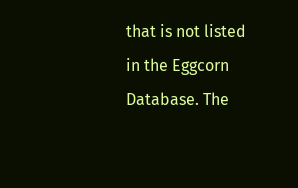that is not listed in the Eggcorn Database. The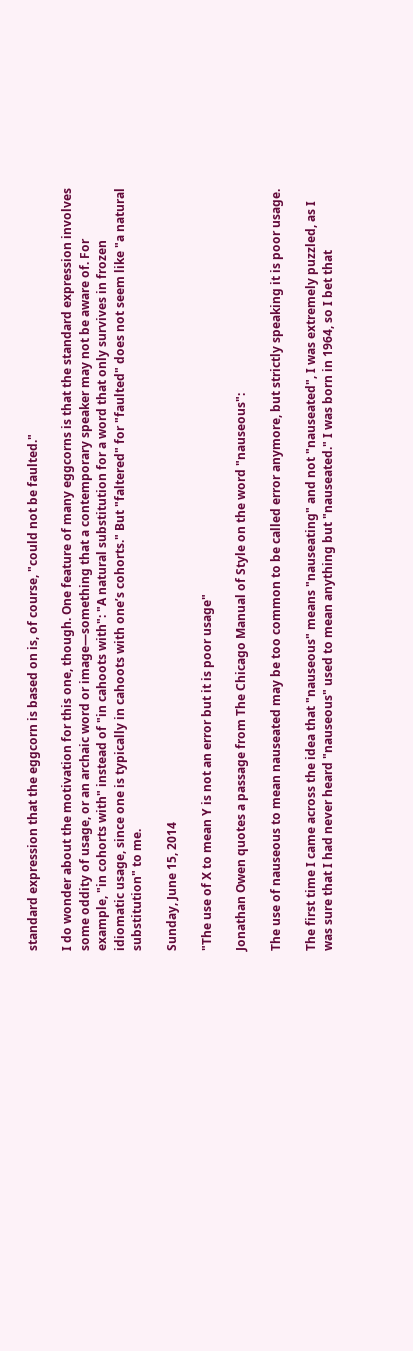standard expression that the eggcorn is based on is, of course, "could not be faulted."

I do wonder about the motivation for this one, though. One feature of many eggcorns is that the standard expression involves some oddity of usage, or an archaic word or image—something that a contemporary speaker may not be aware of. For example, "in cohorts with" instead of "in cahoots with": "A natural substitution for a word that only survives in frozen idiomatic usage, since one is typically in cahoots with one’s cohorts." But "faltered" for "faulted" does not seem like "a natural substitution" to me.

Sunday, June 15, 2014

"The use of X to mean Y is not an error but it is poor usage"

Jonathan Owen quotes a passage from The Chicago Manual of Style on the word "nauseous":

The use of nauseous to mean nauseated may be too common to be called error anymore, but strictly speaking it is poor usage.

The first time I came across the idea that "nauseous" means "nauseating" and not "nauseated", I was extremely puzzled, as I was sure that I had never heard "nauseous" used to mean anything but "nauseated." I was born in 1964, so I bet that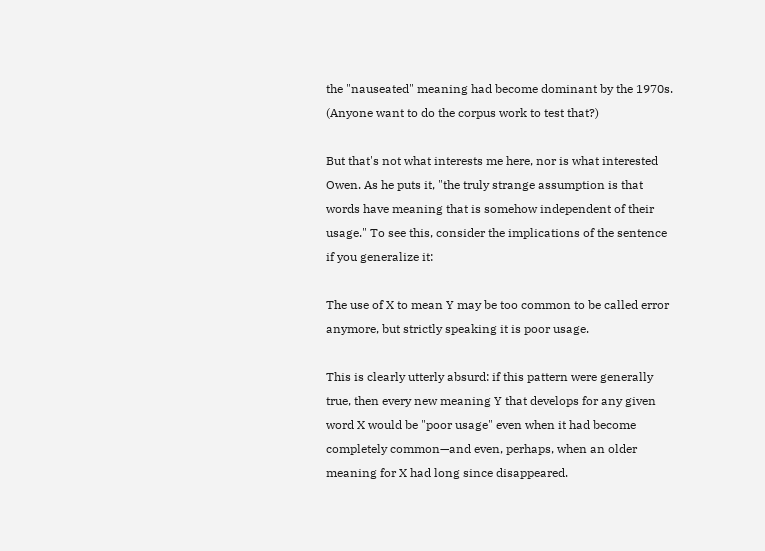the "nauseated" meaning had become dominant by the 1970s. (Anyone want to do the corpus work to test that?)

But that's not what interests me here, nor is what interested Owen. As he puts it, "the truly strange assumption is that words have meaning that is somehow independent of their usage." To see this, consider the implications of the sentence if you generalize it:

The use of X to mean Y may be too common to be called error anymore, but strictly speaking it is poor usage.

This is clearly utterly absurd: if this pattern were generally true, then every new meaning Y that develops for any given word X would be "poor usage" even when it had become completely common—and even, perhaps, when an older meaning for X had long since disappeared.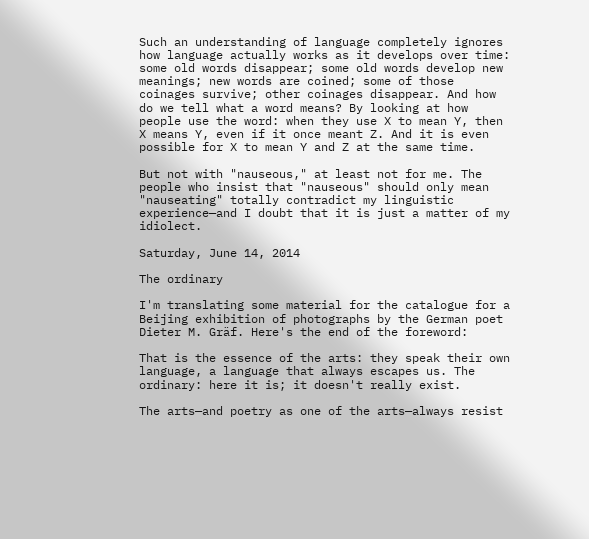Such an understanding of language completely ignores how language actually works as it develops over time: some old words disappear; some old words develop new meanings; new words are coined; some of those coinages survive; other coinages disappear. And how do we tell what a word means? By looking at how people use the word: when they use X to mean Y, then X means Y, even if it once meant Z. And it is even possible for X to mean Y and Z at the same time.

But not with "nauseous," at least not for me. The people who insist that "nauseous" should only mean "nauseating" totally contradict my linguistic experience—and I doubt that it is just a matter of my idiolect.

Saturday, June 14, 2014

The ordinary

I'm translating some material for the catalogue for a Beijing exhibition of photographs by the German poet Dieter M. Gräf. Here's the end of the foreword:

That is the essence of the arts: they speak their own language, a language that always escapes us. The ordinary: here it is; it doesn't really exist.

The arts—and poetry as one of the arts—always resist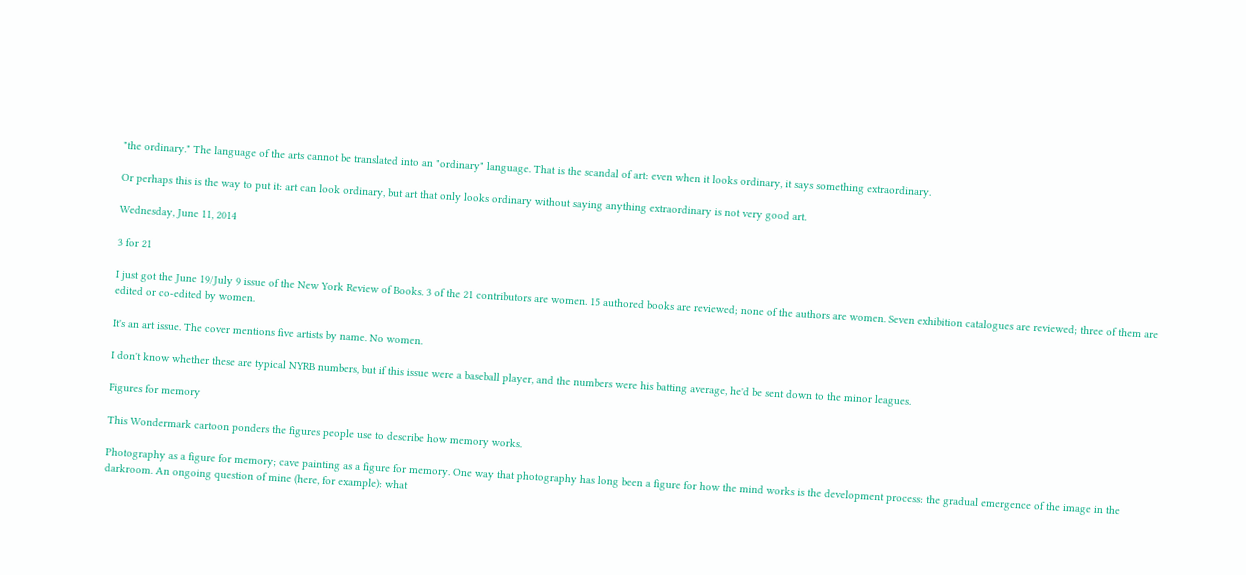"the ordinary." The language of the arts cannot be translated into an "ordinary" language. That is the scandal of art: even when it looks ordinary, it says something extraordinary.

Or perhaps this is the way to put it: art can look ordinary, but art that only looks ordinary without saying anything extraordinary is not very good art.

Wednesday, June 11, 2014

3 for 21

I just got the June 19/July 9 issue of the New York Review of Books. 3 of the 21 contributors are women. 15 authored books are reviewed; none of the authors are women. Seven exhibition catalogues are reviewed; three of them are edited or co-edited by women.

It's an art issue. The cover mentions five artists by name. No women.

I don't know whether these are typical NYRB numbers, but if this issue were a baseball player, and the numbers were his batting average, he'd be sent down to the minor leagues.

Figures for memory

This Wondermark cartoon ponders the figures people use to describe how memory works.

Photography as a figure for memory; cave painting as a figure for memory. One way that photography has long been a figure for how the mind works is the development process: the gradual emergence of the image in the darkroom. An ongoing question of mine (here, for example): what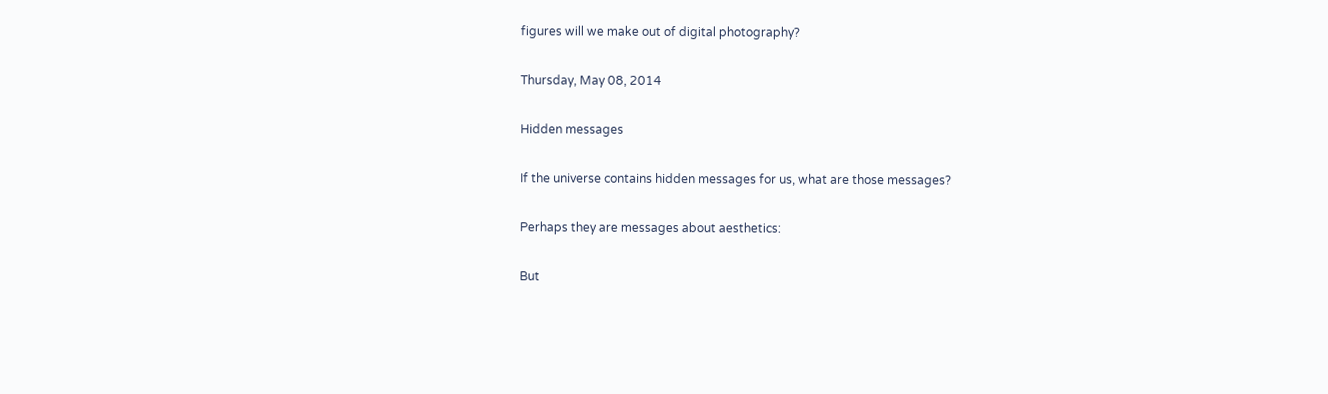figures will we make out of digital photography?

Thursday, May 08, 2014

Hidden messages

If the universe contains hidden messages for us, what are those messages?

Perhaps they are messages about aesthetics:

But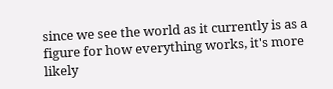since we see the world as it currently is as a figure for how everything works, it's more likely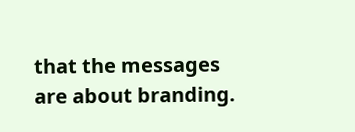that the messages are about branding.